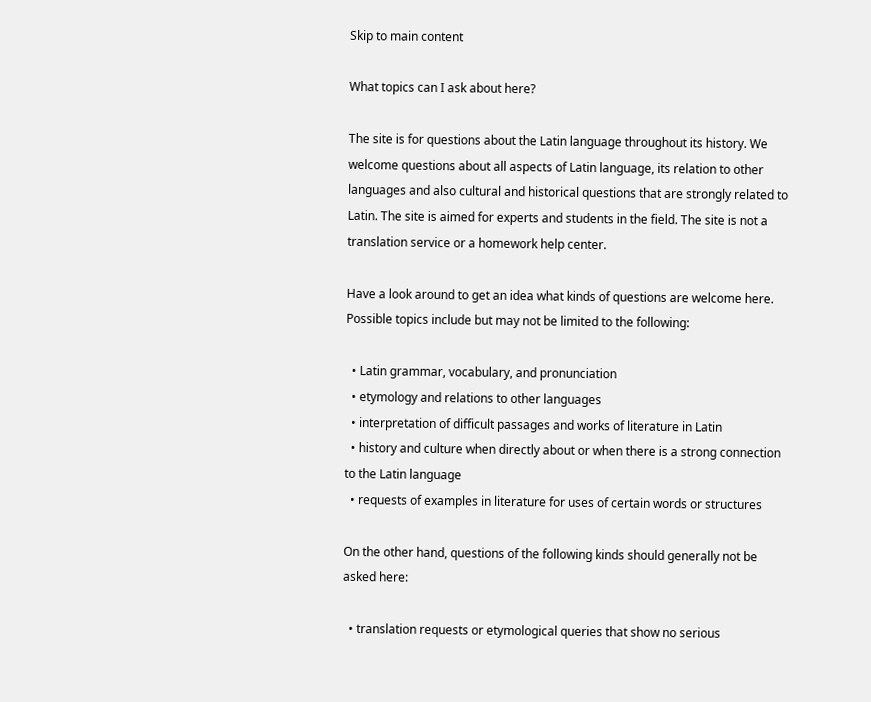Skip to main content

What topics can I ask about here?

The site is for questions about the Latin language throughout its history. We welcome questions about all aspects of Latin language, its relation to other languages and also cultural and historical questions that are strongly related to Latin. The site is aimed for experts and students in the field. The site is not a translation service or a homework help center.

Have a look around to get an idea what kinds of questions are welcome here. Possible topics include but may not be limited to the following:

  • Latin grammar, vocabulary, and pronunciation
  • etymology and relations to other languages
  • interpretation of difficult passages and works of literature in Latin
  • history and culture when directly about or when there is a strong connection to the Latin language
  • requests of examples in literature for uses of certain words or structures

On the other hand, questions of the following kinds should generally not be asked here:

  • translation requests or etymological queries that show no serious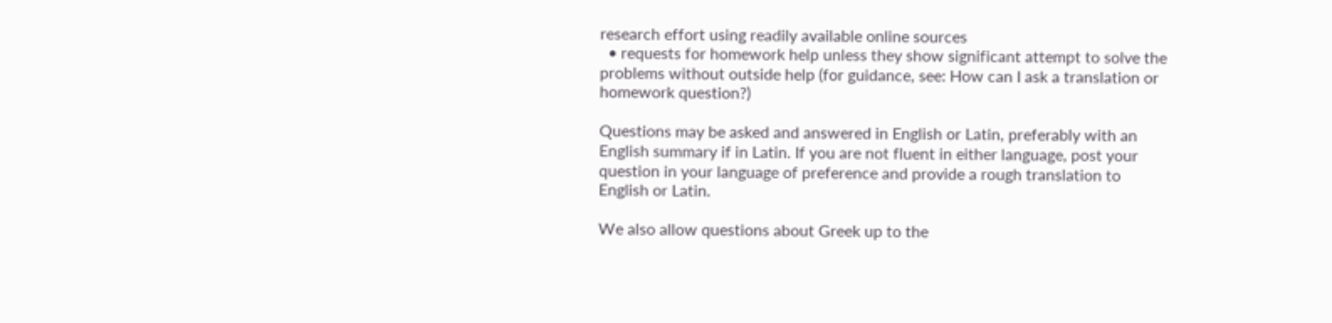research effort using readily available online sources
  • requests for homework help unless they show significant attempt to solve the problems without outside help (for guidance, see: How can I ask a translation or homework question?)

Questions may be asked and answered in English or Latin, preferably with an English summary if in Latin. If you are not fluent in either language, post your question in your language of preference and provide a rough translation to English or Latin.

We also allow questions about Greek up to the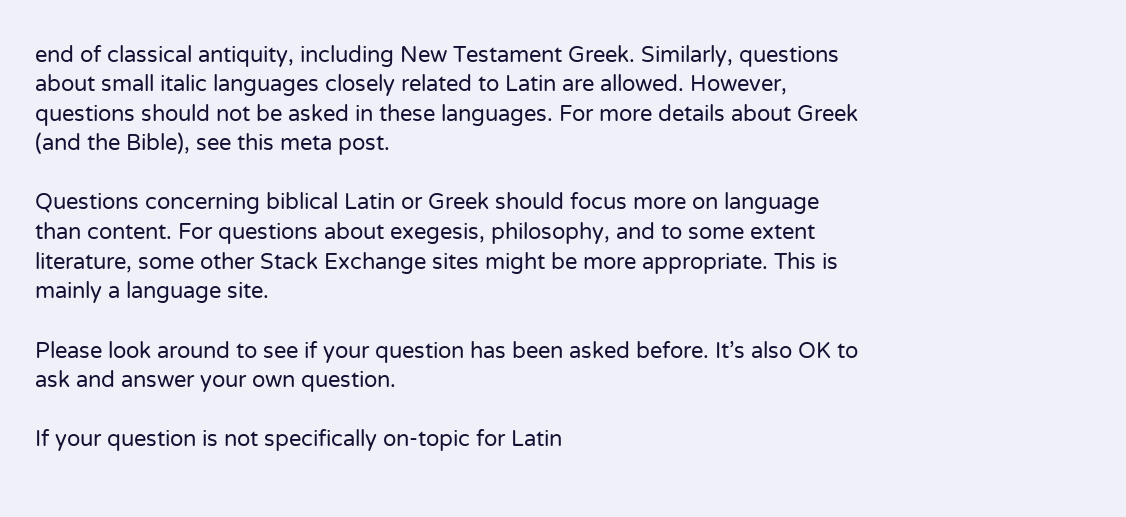end of classical antiquity, including New Testament Greek. Similarly, questions about small italic languages closely related to Latin are allowed. However, questions should not be asked in these languages. For more details about Greek (and the Bible), see this meta post.

Questions concerning biblical Latin or Greek should focus more on language than content. For questions about exegesis, philosophy, and to some extent literature, some other Stack Exchange sites might be more appropriate. This is mainly a language site.

Please look around to see if your question has been asked before. It’s also OK to ask and answer your own question.

If your question is not specifically on-topic for Latin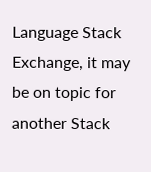Language Stack Exchange, it may be on topic for another Stack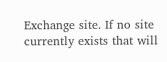Exchange site. If no site currently exists that will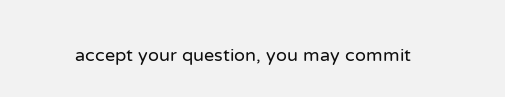accept your question, you may commit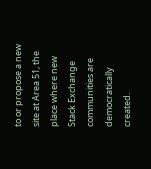to or propose a new site at Area 51, the place where new Stack Exchange communities are democratically created.